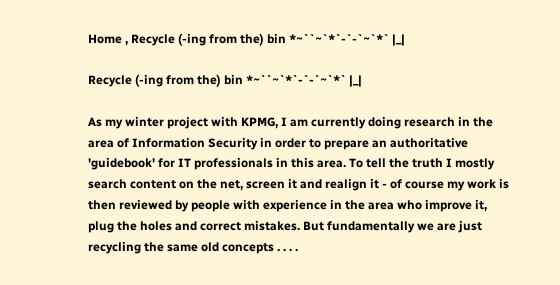Home , Recycle (-ing from the) bin *~``~`*`-`-`~`*` |_|

Recycle (-ing from the) bin *~``~`*`-`-`~`*` |_|

As my winter project with KPMG, I am currently doing research in the area of Information Security in order to prepare an authoritative 'guidebook' for IT professionals in this area. To tell the truth I mostly search content on the net, screen it and realign it - of course my work is then reviewed by people with experience in the area who improve it, plug the holes and correct mistakes. But fundamentally we are just recycling the same old concepts . . . .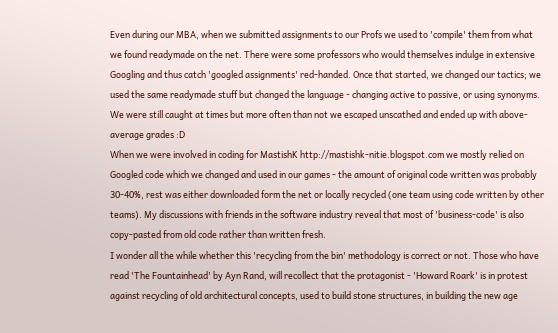Even during our MBA, when we submitted assignments to our Profs we used to 'compile' them from what we found readymade on the net. There were some professors who would themselves indulge in extensive Googling and thus catch 'googled assignments' red-handed. Once that started, we changed our tactics; we used the same readymade stuff but changed the language - changing active to passive, or using synonyms. We were still caught at times but more often than not we escaped unscathed and ended up with above-average grades :D
When we were involved in coding for MastishK http://mastishk-nitie.blogspot.com we mostly relied on Googled code which we changed and used in our games - the amount of original code written was probably 30-40%, rest was either downloaded form the net or locally recycled (one team using code written by other teams). My discussions with friends in the software industry reveal that most of 'business-code' is also copy-pasted from old code rather than written fresh.
I wonder all the while whether this 'recycling from the bin' methodology is correct or not. Those who have read 'The Fountainhead' by Ayn Rand, will recollect that the protagonist - 'Howard Roark' is in protest against recycling of old architectural concepts, used to build stone structures, in building the new age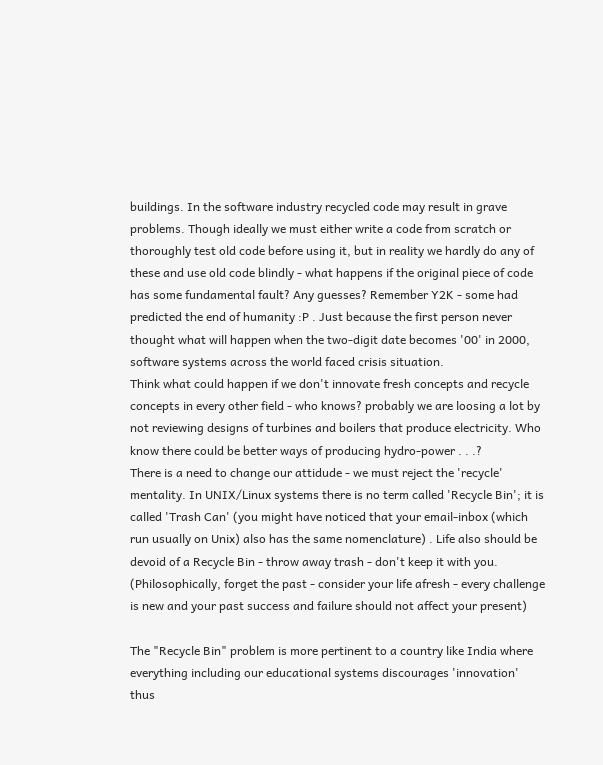buildings. In the software industry recycled code may result in grave problems. Though ideally we must either write a code from scratch or thoroughly test old code before using it, but in reality we hardly do any of these and use old code blindly - what happens if the original piece of code has some fundamental fault? Any guesses? Remember Y2K - some had predicted the end of humanity :P . Just because the first person never thought what will happen when the two-digit date becomes '00' in 2000, software systems across the world faced crisis situation.
Think what could happen if we don't innovate fresh concepts and recycle concepts in every other field - who knows? probably we are loosing a lot by not reviewing designs of turbines and boilers that produce electricity. Who know there could be better ways of producing hydro-power . . .?
There is a need to change our attidude - we must reject the 'recycle' mentality. In UNIX/Linux systems there is no term called 'Recycle Bin'; it is called 'Trash Can' (you might have noticed that your email-inbox (which run usually on Unix) also has the same nomenclature) . Life also should be devoid of a Recycle Bin - throw away trash - don't keep it with you. (Philosophically, forget the past - consider your life afresh - every challenge is new and your past success and failure should not affect your present)

The "Recycle Bin" problem is more pertinent to a country like India where everything including our educational systems discourages 'innovation' thus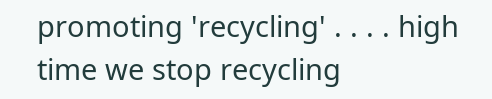promoting 'recycling' . . . . high time we stop recycling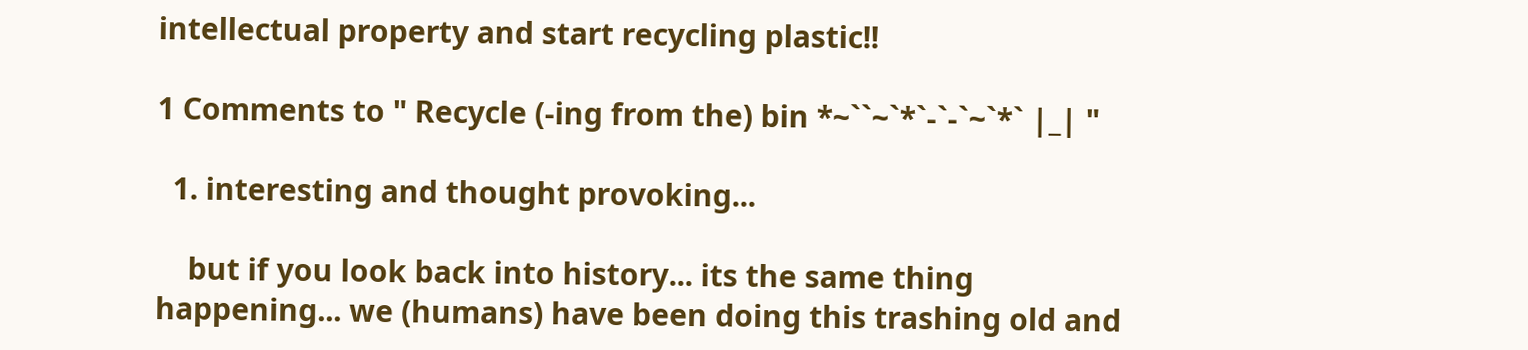intellectual property and start recycling plastic!!

1 Comments to " Recycle (-ing from the) bin *~``~`*`-`-`~`*` |_| "

  1. interesting and thought provoking...

    but if you look back into history... its the same thing happening... we (humans) have been doing this trashing old and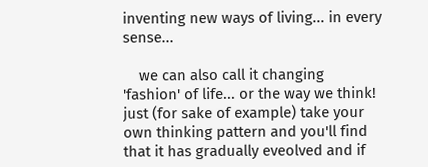inventing new ways of living... in every sense...

    we can also call it changing 'fashion' of life... or the way we think! just (for sake of example) take your own thinking pattern and you'll find that it has gradually eveolved and if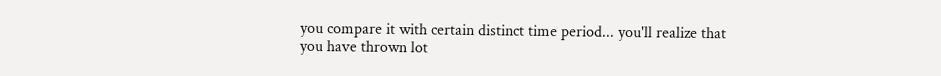you compare it with certain distinct time period... you'll realize that you have thrown lot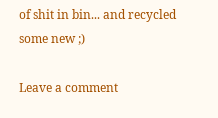of shit in bin... and recycled some new ;)

Leave a comment